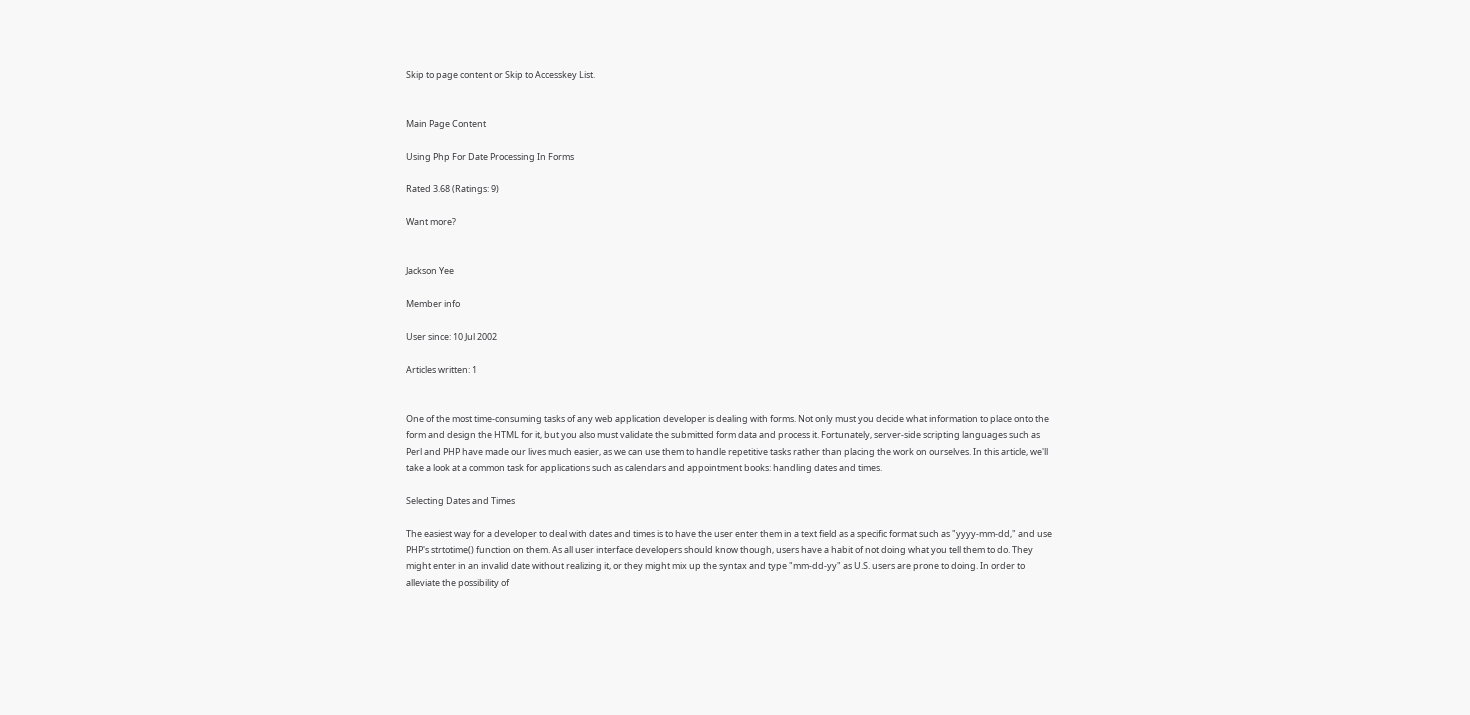Skip to page content or Skip to Accesskey List.


Main Page Content

Using Php For Date Processing In Forms

Rated 3.68 (Ratings: 9)

Want more?


Jackson Yee

Member info

User since: 10 Jul 2002

Articles written: 1


One of the most time-consuming tasks of any web application developer is dealing with forms. Not only must you decide what information to place onto the form and design the HTML for it, but you also must validate the submitted form data and process it. Fortunately, server-side scripting languages such as Perl and PHP have made our lives much easier, as we can use them to handle repetitive tasks rather than placing the work on ourselves. In this article, we'll take a look at a common task for applications such as calendars and appointment books: handling dates and times.

Selecting Dates and Times

The easiest way for a developer to deal with dates and times is to have the user enter them in a text field as a specific format such as "yyyy-mm-dd," and use PHP's strtotime() function on them. As all user interface developers should know though, users have a habit of not doing what you tell them to do. They might enter in an invalid date without realizing it, or they might mix up the syntax and type "mm-dd-yy" as U.S. users are prone to doing. In order to alleviate the possibility of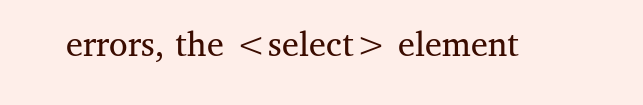errors, the <select> element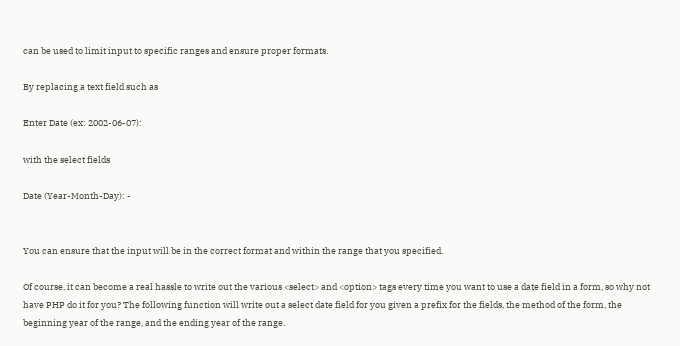can be used to limit input to specific ranges and ensure proper formats.

By replacing a text field such as

Enter Date (ex: 2002-06-07):

with the select fields

Date (Year-Month-Day): -


You can ensure that the input will be in the correct format and within the range that you specified.

Of course, it can become a real hassle to write out the various <select> and <option> tags every time you want to use a date field in a form, so why not have PHP do it for you? The following function will write out a select date field for you given a prefix for the fields, the method of the form, the beginning year of the range, and the ending year of the range.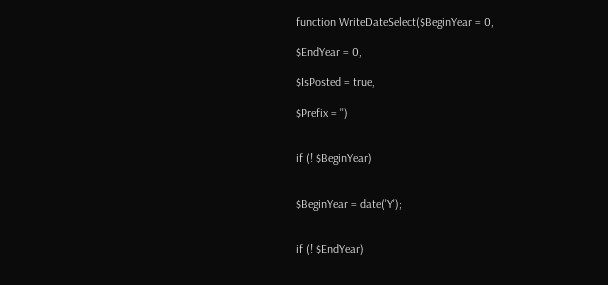function WriteDateSelect($BeginYear = 0,

$EndYear = 0,

$IsPosted = true,

$Prefix = '')


if (! $BeginYear)


$BeginYear = date('Y');


if (! $EndYear)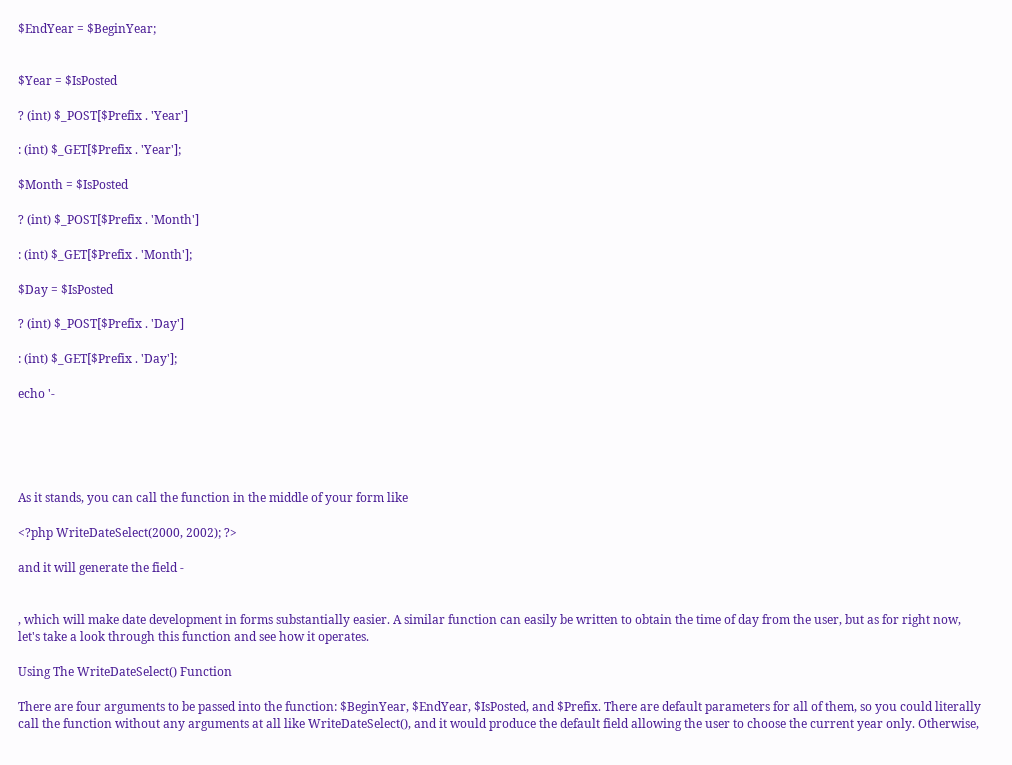$EndYear = $BeginYear;


$Year = $IsPosted

? (int) $_POST[$Prefix . 'Year']

: (int) $_GET[$Prefix . 'Year'];

$Month = $IsPosted

? (int) $_POST[$Prefix . 'Month']

: (int) $_GET[$Prefix . 'Month'];

$Day = $IsPosted

? (int) $_POST[$Prefix . 'Day']

: (int) $_GET[$Prefix . 'Day'];

echo '-





As it stands, you can call the function in the middle of your form like

<?php WriteDateSelect(2000, 2002); ?>

and it will generate the field -


, which will make date development in forms substantially easier. A similar function can easily be written to obtain the time of day from the user, but as for right now, let's take a look through this function and see how it operates.

Using The WriteDateSelect() Function

There are four arguments to be passed into the function: $BeginYear, $EndYear, $IsPosted, and $Prefix. There are default parameters for all of them, so you could literally call the function without any arguments at all like WriteDateSelect(), and it would produce the default field allowing the user to choose the current year only. Otherwise,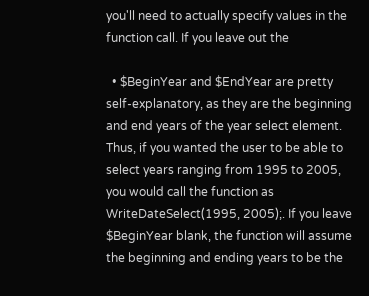you'll need to actually specify values in the function call. If you leave out the

  • $BeginYear and $EndYear are pretty self-explanatory, as they are the beginning and end years of the year select element. Thus, if you wanted the user to be able to select years ranging from 1995 to 2005, you would call the function as WriteDateSelect(1995, 2005);. If you leave $BeginYear blank, the function will assume the beginning and ending years to be the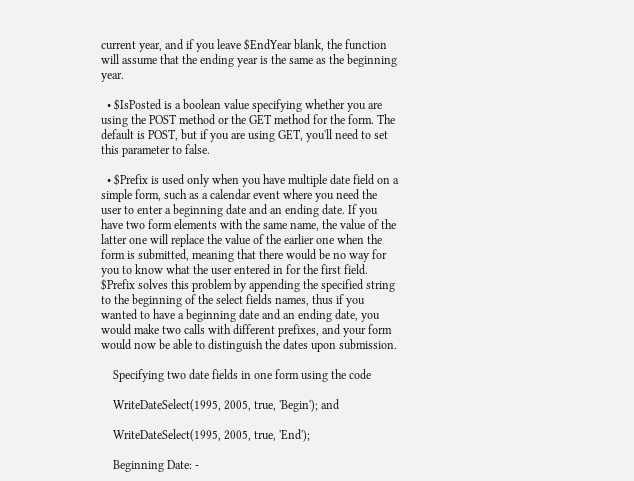current year, and if you leave $EndYear blank, the function will assume that the ending year is the same as the beginning year.

  • $IsPosted is a boolean value specifying whether you are using the POST method or the GET method for the form. The default is POST, but if you are using GET, you'll need to set this parameter to false.

  • $Prefix is used only when you have multiple date field on a simple form, such as a calendar event where you need the user to enter a beginning date and an ending date. If you have two form elements with the same name, the value of the latter one will replace the value of the earlier one when the form is submitted, meaning that there would be no way for you to know what the user entered in for the first field. $Prefix solves this problem by appending the specified string to the beginning of the select fields names, thus if you wanted to have a beginning date and an ending date, you would make two calls with different prefixes, and your form would now be able to distinguish the dates upon submission.

    Specifying two date fields in one form using the code

    WriteDateSelect(1995, 2005, true, 'Begin'); and

    WriteDateSelect(1995, 2005, true, 'End');

    Beginning Date: -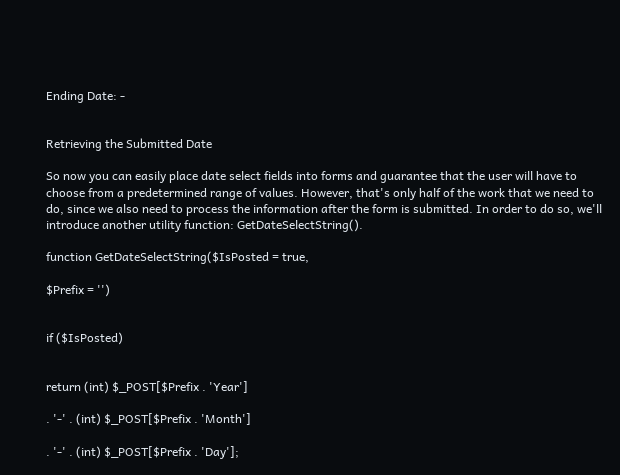Ending Date: -


Retrieving the Submitted Date

So now you can easily place date select fields into forms and guarantee that the user will have to choose from a predetermined range of values. However, that's only half of the work that we need to do, since we also need to process the information after the form is submitted. In order to do so, we'll introduce another utility function: GetDateSelectString().

function GetDateSelectString($IsPosted = true,

$Prefix = '')


if ($IsPosted)


return (int) $_POST[$Prefix . 'Year']

. '-' . (int) $_POST[$Prefix . 'Month']

. '-' . (int) $_POST[$Prefix . 'Day'];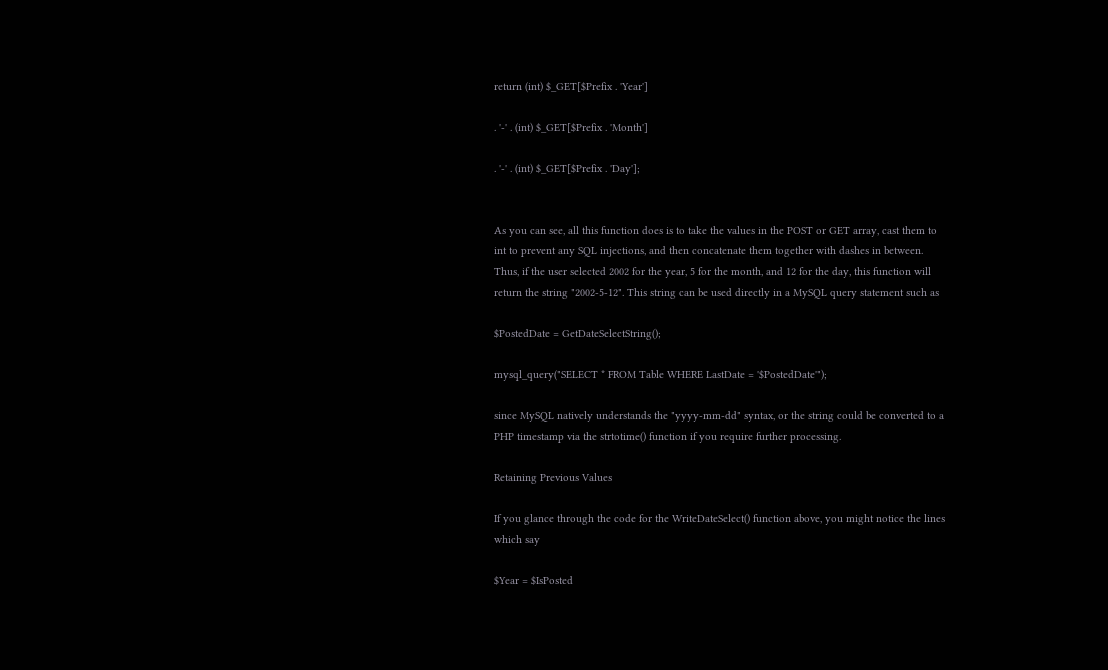return (int) $_GET[$Prefix . 'Year']

. '-' . (int) $_GET[$Prefix . 'Month']

. '-' . (int) $_GET[$Prefix . 'Day'];


As you can see, all this function does is to take the values in the POST or GET array, cast them to int to prevent any SQL injections, and then concatenate them together with dashes in between. Thus, if the user selected 2002 for the year, 5 for the month, and 12 for the day, this function will return the string "2002-5-12". This string can be used directly in a MySQL query statement such as

$PostedDate = GetDateSelectString();

mysql_query("SELECT * FROM Table WHERE LastDate = '$PostedDate'");

since MySQL natively understands the "yyyy-mm-dd" syntax, or the string could be converted to a PHP timestamp via the strtotime() function if you require further processing.

Retaining Previous Values

If you glance through the code for the WriteDateSelect() function above, you might notice the lines which say

$Year = $IsPosted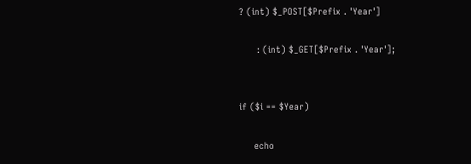? (int) $_POST[$Prefix . 'Year']

      : (int) $_GET[$Prefix . 'Year'];


if ($i == $Year)

     echo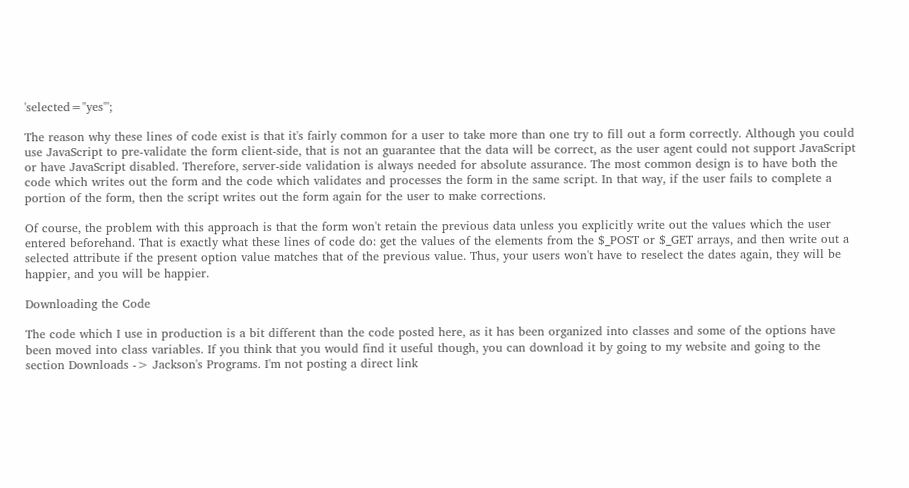'selected="yes"';

The reason why these lines of code exist is that it's fairly common for a user to take more than one try to fill out a form correctly. Although you could use JavaScript to pre-validate the form client-side, that is not an guarantee that the data will be correct, as the user agent could not support JavaScript or have JavaScript disabled. Therefore, server-side validation is always needed for absolute assurance. The most common design is to have both the code which writes out the form and the code which validates and processes the form in the same script. In that way, if the user fails to complete a portion of the form, then the script writes out the form again for the user to make corrections.

Of course, the problem with this approach is that the form won't retain the previous data unless you explicitly write out the values which the user entered beforehand. That is exactly what these lines of code do: get the values of the elements from the $_POST or $_GET arrays, and then write out a selected attribute if the present option value matches that of the previous value. Thus, your users won't have to reselect the dates again, they will be happier, and you will be happier.

Downloading the Code

The code which I use in production is a bit different than the code posted here, as it has been organized into classes and some of the options have been moved into class variables. If you think that you would find it useful though, you can download it by going to my website and going to the section Downloads -> Jackson's Programs. I'm not posting a direct link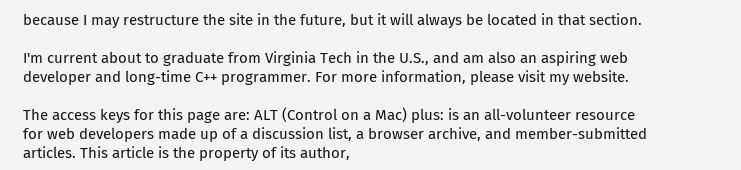because I may restructure the site in the future, but it will always be located in that section.

I'm current about to graduate from Virginia Tech in the U.S., and am also an aspiring web developer and long-time C++ programmer. For more information, please visit my website.

The access keys for this page are: ALT (Control on a Mac) plus: is an all-volunteer resource for web developers made up of a discussion list, a browser archive, and member-submitted articles. This article is the property of its author,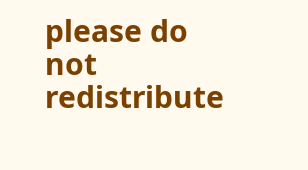please do not redistribute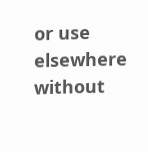or use elsewhere without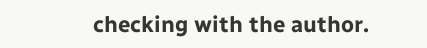checking with the author.